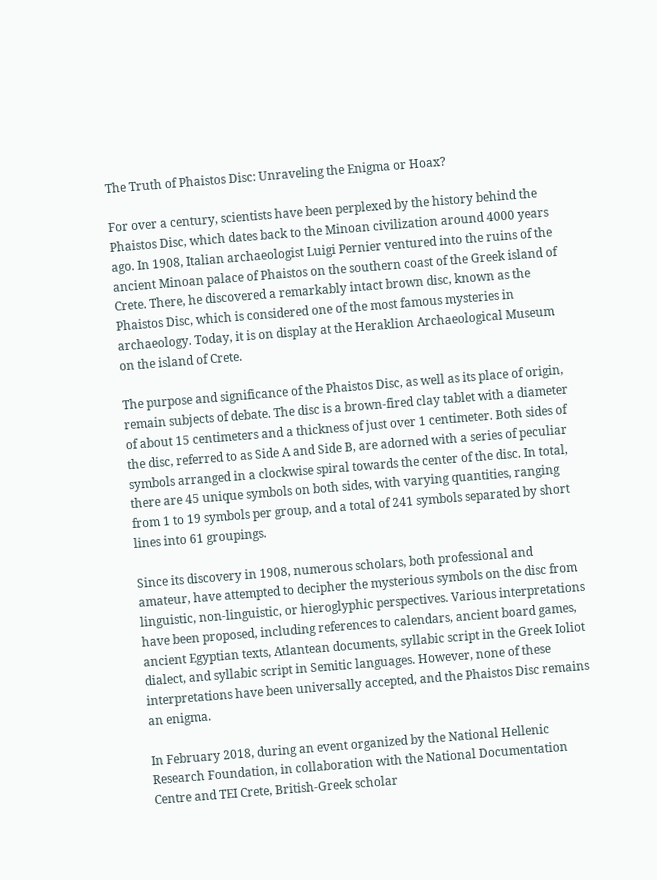The Truth of Phaistos Disc: Unraveling the Enigma or Hoax?

For over a century, scientists have been perplexed by the history behind the Phaistos Disc, which dates back to the Minoan civilization around 4000 years ago. In 1908, Italian archaeologist Luigi Pernier ventured into the ruins of the ancient Minoan palace of Phaistos on the southern coast of the Greek island of Crete. There, he discovered a remarkably intact brown disc, known as the Phaistos Disc, which is considered one of the most famous mysteries in archaeology. Today, it is on display at the Heraklion Archaeological Museum on the island of Crete.

The purpose and significance of the Phaistos Disc, as well as its place of origin, remain subjects of debate. The disc is a brown-fired clay tablet with a diameter of about 15 centimeters and a thickness of just over 1 centimeter. Both sides of the disc, referred to as Side A and Side B, are adorned with a series of peculiar symbols arranged in a clockwise spiral towards the center of the disc. In total, there are 45 unique symbols on both sides, with varying quantities, ranging from 1 to 19 symbols per group, and a total of 241 symbols separated by short lines into 61 groupings.

Since its discovery in 1908, numerous scholars, both professional and amateur, have attempted to decipher the mysterious symbols on the disc from linguistic, non-linguistic, or hieroglyphic perspectives. Various interpretations have been proposed, including references to calendars, ancient board games, ancient Egyptian texts, Atlantean documents, syllabic script in the Greek Ioliot dialect, and syllabic script in Semitic languages. However, none of these interpretations have been universally accepted, and the Phaistos Disc remains an enigma.

In February 2018, during an event organized by the National Hellenic Research Foundation, in collaboration with the National Documentation Centre and TEI Crete, British-Greek scholar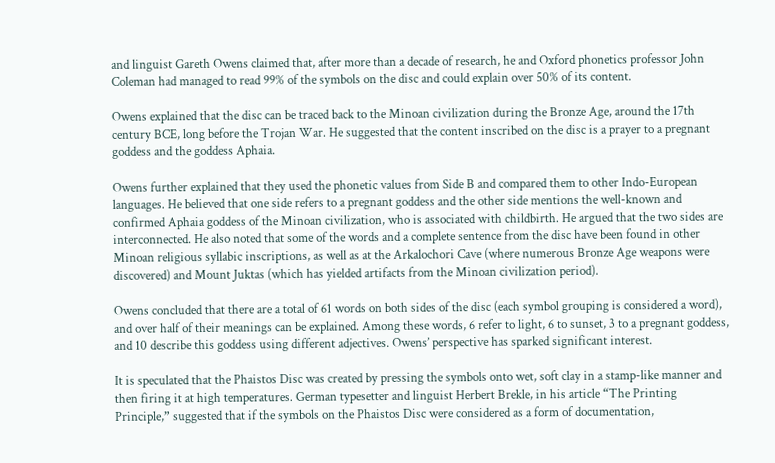and linguist Gareth Owens claimed that, after more than a decade of research, he and Oxford phonetics professor John Coleman had managed to read 99% of the symbols on the disc and could explain over 50% of its content.

Owens explained that the disc can be traced back to the Minoan civilization during the Bronze Age, around the 17th century BCE, long before the Trojan War. He suggested that the content inscribed on the disc is a prayer to a pregnant goddess and the goddess Aphaia.

Owens further explained that they used the phonetic values from Side B and compared them to other Indo-European languages. He believed that one side refers to a pregnant goddess and the other side mentions the well-known and confirmed Aphaia goddess of the Minoan civilization, who is associated with childbirth. He argued that the two sides are interconnected. He also noted that some of the words and a complete sentence from the disc have been found in other Minoan religious syllabic inscriptions, as well as at the Arkalochori Cave (where numerous Bronze Age weapons were discovered) and Mount Juktas (which has yielded artifacts from the Minoan civilization period).

Owens concluded that there are a total of 61 words on both sides of the disc (each symbol grouping is considered a word), and over half of their meanings can be explained. Among these words, 6 refer to light, 6 to sunset, 3 to a pregnant goddess, and 10 describe this goddess using different adjectives. Owens’ perspective has sparked significant interest.

It is speculated that the Phaistos Disc was created by pressing the symbols onto wet, soft clay in a stamp-like manner and then firing it at high temperatures. German typesetter and linguist Herbert Brekle, in his article “The Printing Principle,” suggested that if the symbols on the Phaistos Disc were considered as a form of documentation,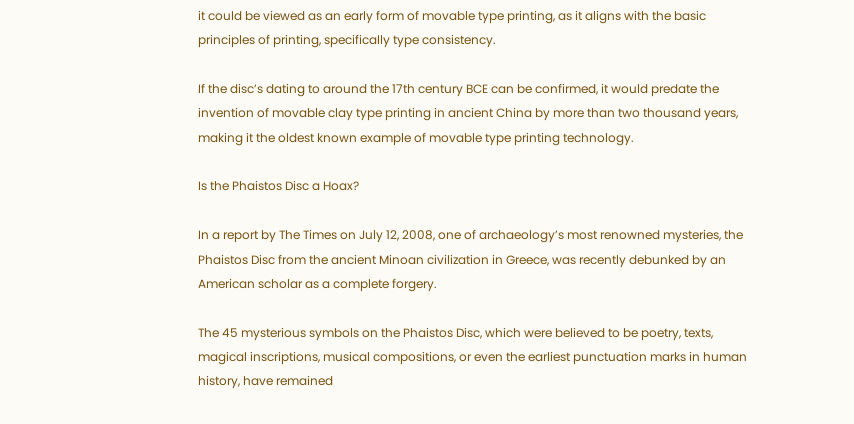it could be viewed as an early form of movable type printing, as it aligns with the basic principles of printing, specifically type consistency.

If the disc’s dating to around the 17th century BCE can be confirmed, it would predate the invention of movable clay type printing in ancient China by more than two thousand years, making it the oldest known example of movable type printing technology.

Is the Phaistos Disc a Hoax?

In a report by The Times on July 12, 2008, one of archaeology’s most renowned mysteries, the Phaistos Disc from the ancient Minoan civilization in Greece, was recently debunked by an American scholar as a complete forgery.

The 45 mysterious symbols on the Phaistos Disc, which were believed to be poetry, texts, magical inscriptions, musical compositions, or even the earliest punctuation marks in human history, have remained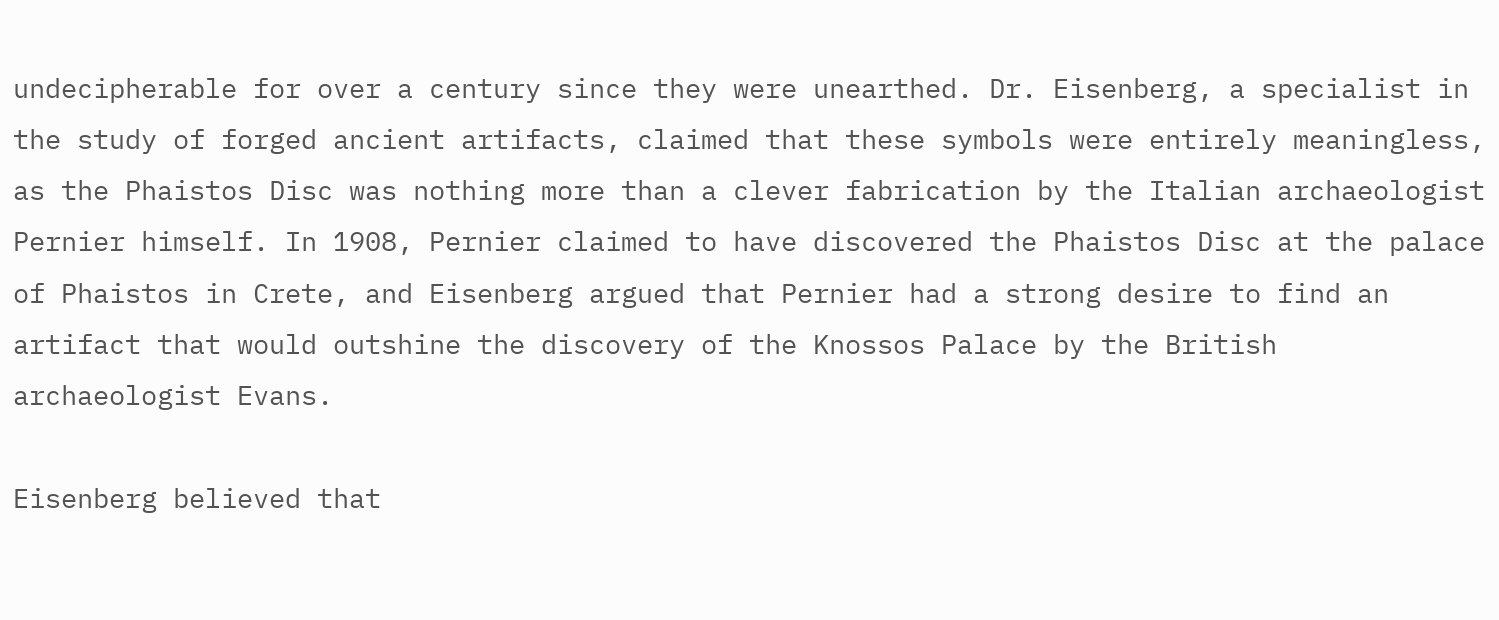undecipherable for over a century since they were unearthed. Dr. Eisenberg, a specialist in the study of forged ancient artifacts, claimed that these symbols were entirely meaningless, as the Phaistos Disc was nothing more than a clever fabrication by the Italian archaeologist Pernier himself. In 1908, Pernier claimed to have discovered the Phaistos Disc at the palace of Phaistos in Crete, and Eisenberg argued that Pernier had a strong desire to find an artifact that would outshine the discovery of the Knossos Palace by the British archaeologist Evans.

Eisenberg believed that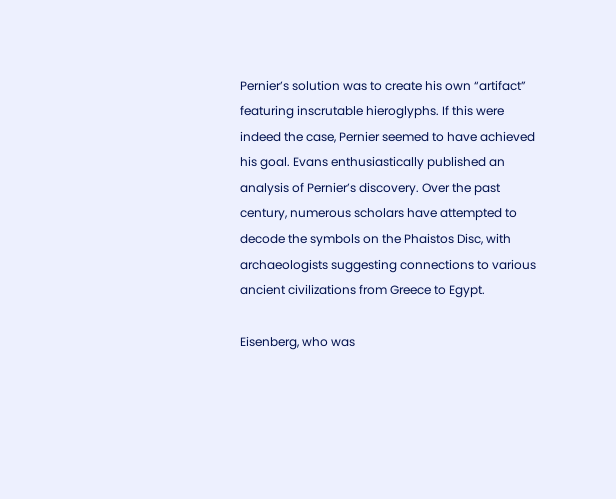Pernier’s solution was to create his own “artifact” featuring inscrutable hieroglyphs. If this were indeed the case, Pernier seemed to have achieved his goal. Evans enthusiastically published an analysis of Pernier’s discovery. Over the past century, numerous scholars have attempted to decode the symbols on the Phaistos Disc, with archaeologists suggesting connections to various ancient civilizations from Greece to Egypt.

Eisenberg, who was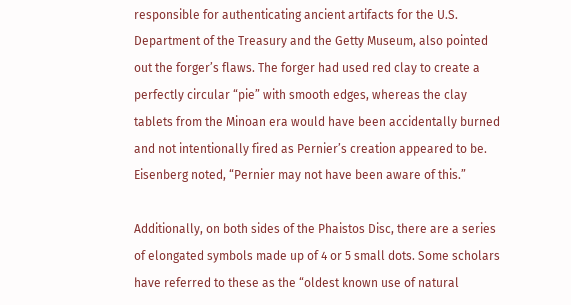responsible for authenticating ancient artifacts for the U.S. Department of the Treasury and the Getty Museum, also pointed out the forger’s flaws. The forger had used red clay to create a perfectly circular “pie” with smooth edges, whereas the clay tablets from the Minoan era would have been accidentally burned and not intentionally fired as Pernier’s creation appeared to be. Eisenberg noted, “Pernier may not have been aware of this.”

Additionally, on both sides of the Phaistos Disc, there are a series of elongated symbols made up of 4 or 5 small dots. Some scholars have referred to these as the “oldest known use of natural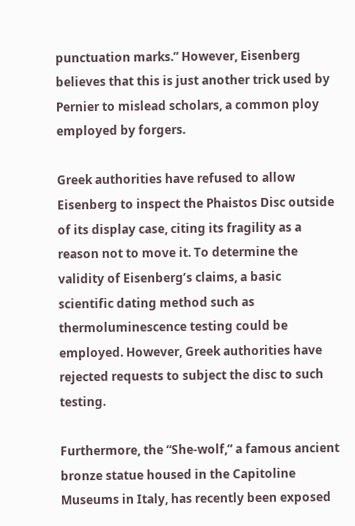punctuation marks.” However, Eisenberg believes that this is just another trick used by Pernier to mislead scholars, a common ploy employed by forgers.

Greek authorities have refused to allow Eisenberg to inspect the Phaistos Disc outside of its display case, citing its fragility as a reason not to move it. To determine the validity of Eisenberg’s claims, a basic scientific dating method such as thermoluminescence testing could be employed. However, Greek authorities have rejected requests to subject the disc to such testing.

Furthermore, the “She-wolf,” a famous ancient bronze statue housed in the Capitoline Museums in Italy, has recently been exposed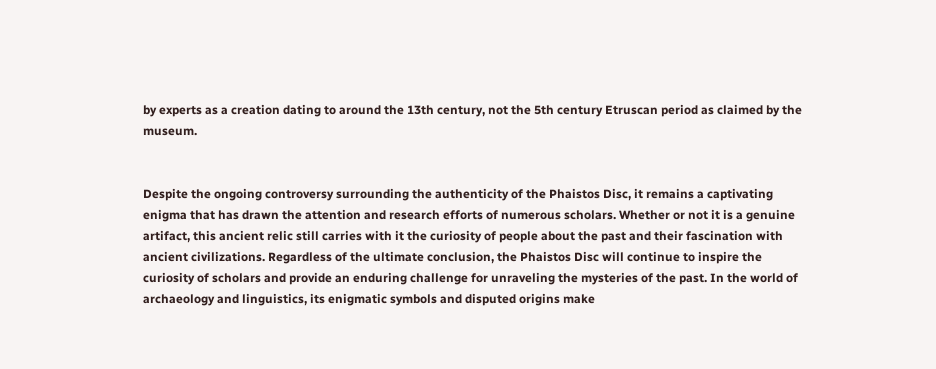by experts as a creation dating to around the 13th century, not the 5th century Etruscan period as claimed by the museum.


Despite the ongoing controversy surrounding the authenticity of the Phaistos Disc, it remains a captivating enigma that has drawn the attention and research efforts of numerous scholars. Whether or not it is a genuine artifact, this ancient relic still carries with it the curiosity of people about the past and their fascination with ancient civilizations. Regardless of the ultimate conclusion, the Phaistos Disc will continue to inspire the curiosity of scholars and provide an enduring challenge for unraveling the mysteries of the past. In the world of archaeology and linguistics, its enigmatic symbols and disputed origins make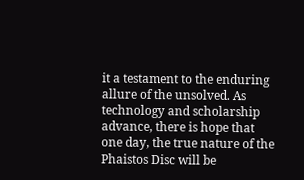it a testament to the enduring allure of the unsolved. As technology and scholarship advance, there is hope that one day, the true nature of the Phaistos Disc will be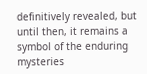definitively revealed, but until then, it remains a symbol of the enduring mysteries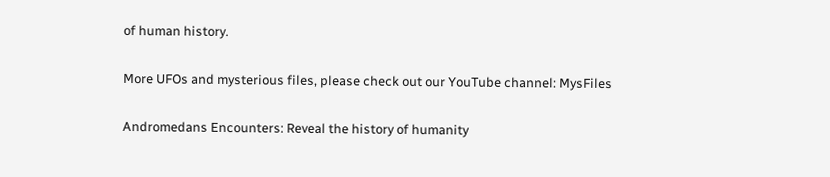of human history.

More UFOs and mysterious files, please check out our YouTube channel: MysFiles

Andromedans Encounters: Reveal the history of humanity